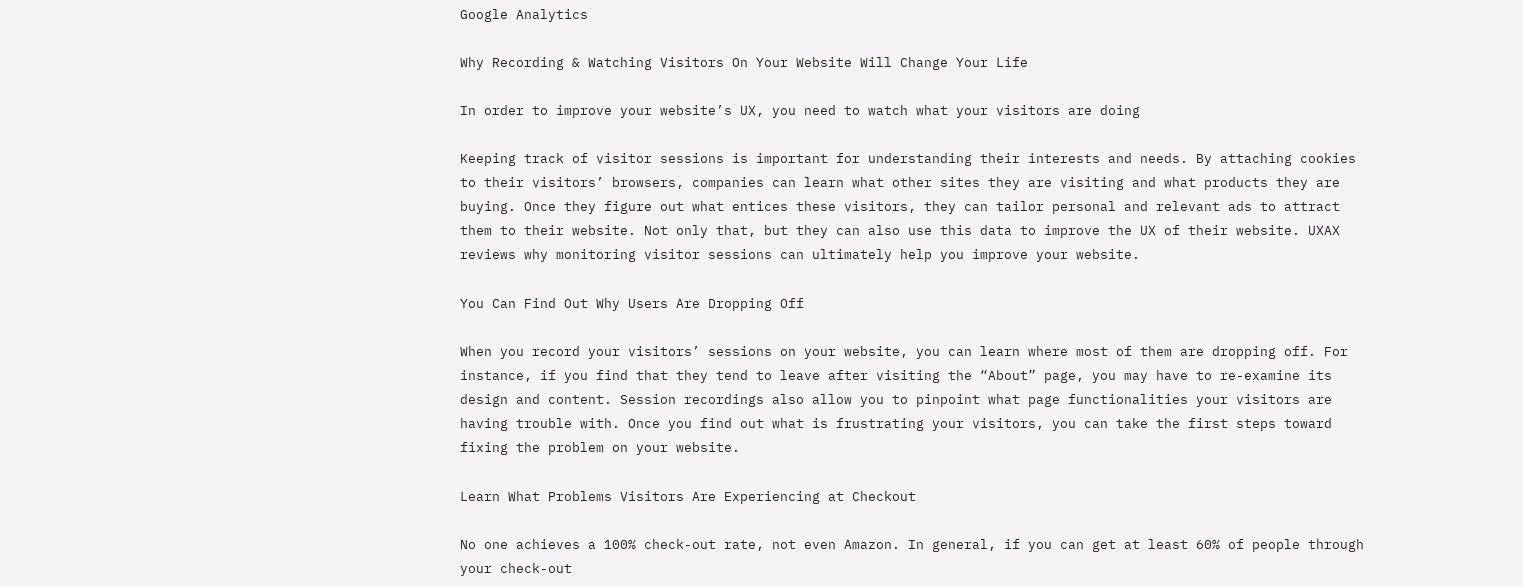Google Analytics

Why Recording & Watching Visitors On Your Website Will Change Your Life

In order to improve your website’s UX, you need to watch what your visitors are doing

Keeping track of visitor sessions is important for understanding their interests and needs. By attaching cookies to their visitors’ browsers, companies can learn what other sites they are visiting and what products they are buying. Once they figure out what entices these visitors, they can tailor personal and relevant ads to attract them to their website. Not only that, but they can also use this data to improve the UX of their website. UXAX reviews why monitoring visitor sessions can ultimately help you improve your website.

You Can Find Out Why Users Are Dropping Off

When you record your visitors’ sessions on your website, you can learn where most of them are dropping off. For instance, if you find that they tend to leave after visiting the “About” page, you may have to re-examine its design and content. Session recordings also allow you to pinpoint what page functionalities your visitors are having trouble with. Once you find out what is frustrating your visitors, you can take the first steps toward fixing the problem on your website.

Learn What Problems Visitors Are Experiencing at Checkout

No one achieves a 100% check-out rate, not even Amazon. In general, if you can get at least 60% of people through your check-out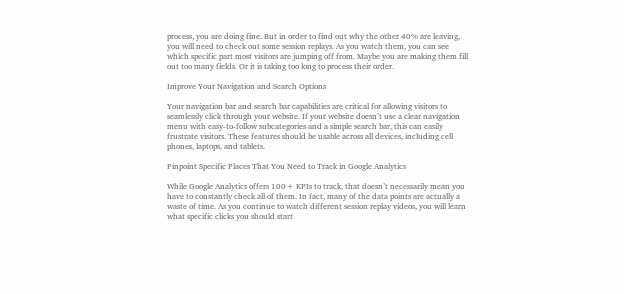process, you are doing fine. But in order to find out why the other 40% are leaving, you will need to check out some session replays. As you watch them, you can see which specific part most visitors are jumping off from. Maybe you are making them fill out too many fields. Or it is taking too long to process their order.

Improve Your Navigation and Search Options

Your navigation bar and search bar capabilities are critical for allowing visitors to seamlessly click through your website. If your website doesn’t use a clear navigation menu with easy-to-follow subcategories and a simple search bar, this can easily frustrate visitors. These features should be usable across all devices, including cell phones, laptops, and tablets.

Pinpoint Specific Places That You Need to Track in Google Analytics

While Google Analytics offers 100+ KPIs to track, that doesn’t necessarily mean you have to constantly check all of them. In fact, many of the data points are actually a waste of time. As you continue to watch different session replay videos, you will learn what specific clicks you should start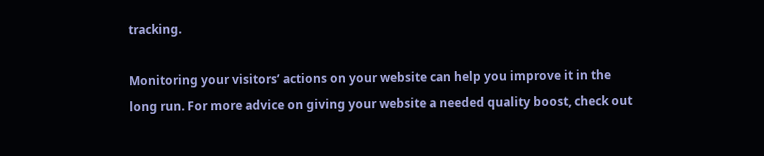tracking.

Monitoring your visitors’ actions on your website can help you improve it in the long run. For more advice on giving your website a needed quality boost, check out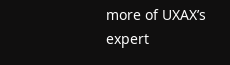more of UXAX’s expert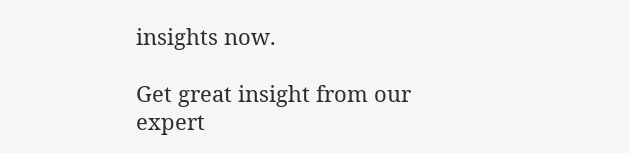insights now.

Get great insight from our expert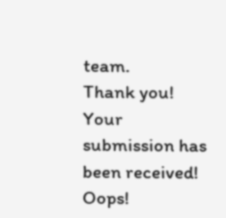team.
Thank you! Your submission has been received!
Oops!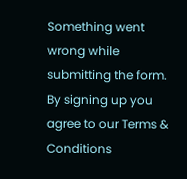Something went wrong while submitting the form.
By signing up you agree to our Terms & Conditions